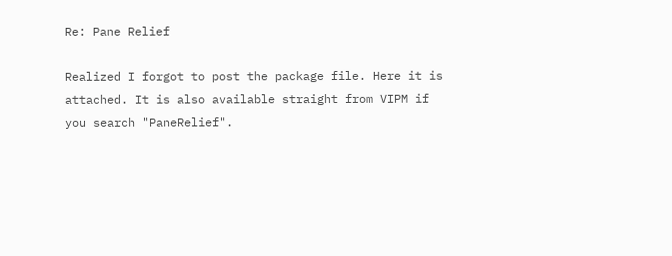Re: Pane Relief

Realized I forgot to post the package file. Here it is attached. It is also available straight from VIPM if you search "PaneRelief".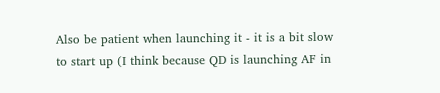Also be patient when launching it - it is a bit slow to start up (I think because QD is launching AF in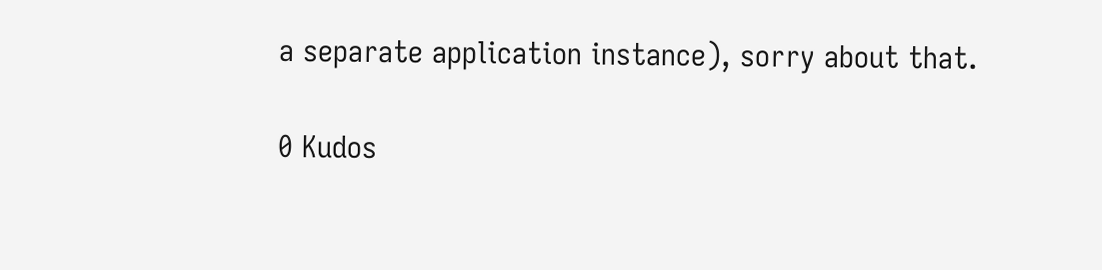a separate application instance), sorry about that.

0 Kudos